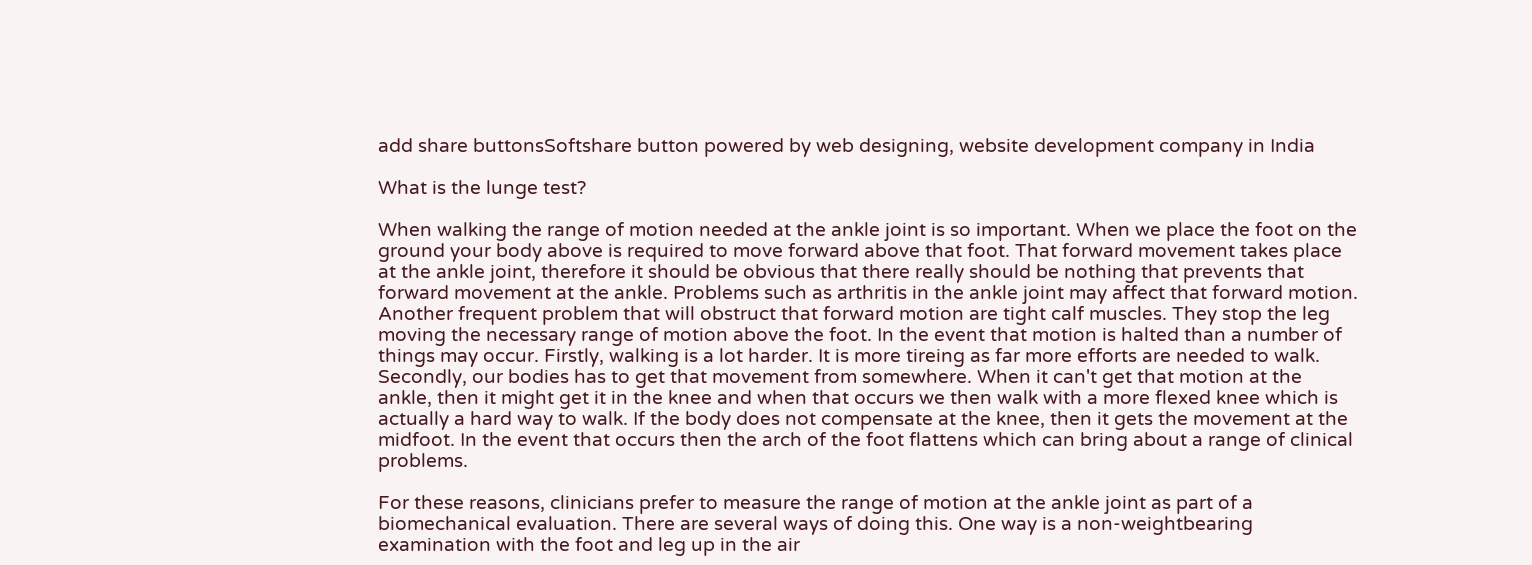add share buttonsSoftshare button powered by web designing, website development company in India

What is the lunge test?

When walking the range of motion needed at the ankle joint is so important. When we place the foot on the ground your body above is required to move forward above that foot. That forward movement takes place at the ankle joint, therefore it should be obvious that there really should be nothing that prevents that forward movement at the ankle. Problems such as arthritis in the ankle joint may affect that forward motion. Another frequent problem that will obstruct that forward motion are tight calf muscles. They stop the leg moving the necessary range of motion above the foot. In the event that motion is halted than a number of things may occur. Firstly, walking is a lot harder. It is more tireing as far more efforts are needed to walk. Secondly, our bodies has to get that movement from somewhere. When it can't get that motion at the ankle, then it might get it in the knee and when that occurs we then walk with a more flexed knee which is actually a hard way to walk. If the body does not compensate at the knee, then it gets the movement at the midfoot. In the event that occurs then the arch of the foot flattens which can bring about a range of clinical problems.

For these reasons, clinicians prefer to measure the range of motion at the ankle joint as part of a biomechanical evaluation. There are several ways of doing this. One way is a non-weightbearing examination with the foot and leg up in the air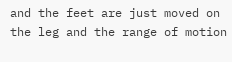and the feet are just moved on the leg and the range of motion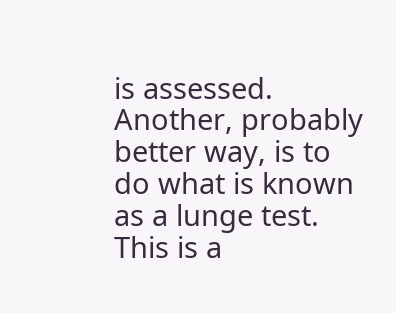is assessed. Another, probably better way, is to do what is known as a lunge test. This is a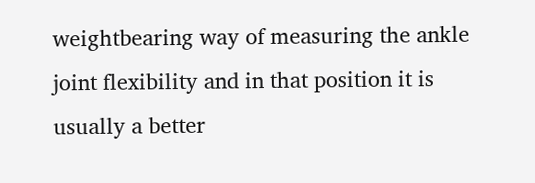weightbearing way of measuring the ankle joint flexibility and in that position it is usually a better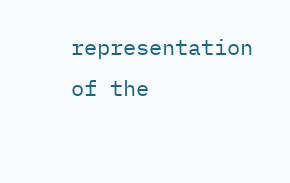representation of the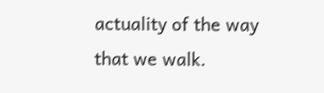actuality of the way that we walk.